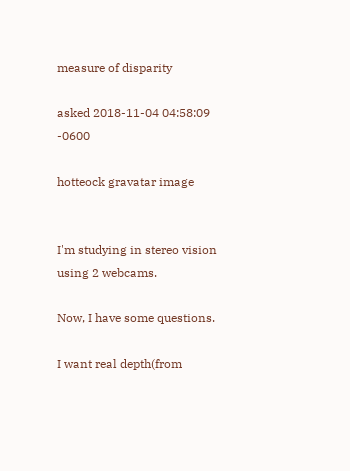measure of disparity

asked 2018-11-04 04:58:09 -0600

hotteock gravatar image


I'm studying in stereo vision using 2 webcams.

Now, I have some questions.

I want real depth(from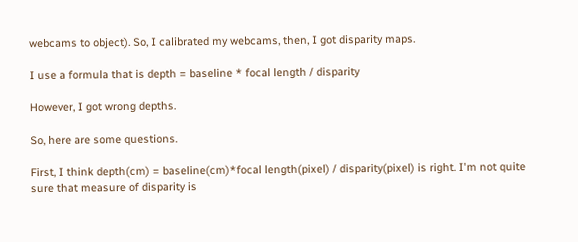webcams to object). So, I calibrated my webcams, then, I got disparity maps.

I use a formula that is depth = baseline * focal length / disparity

However, I got wrong depths.

So, here are some questions.

First, I think depth(cm) = baseline(cm)*focal length(pixel) / disparity(pixel) is right. I'm not quite sure that measure of disparity is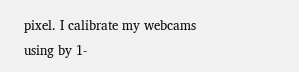pixel. I calibrate my webcams using by 1-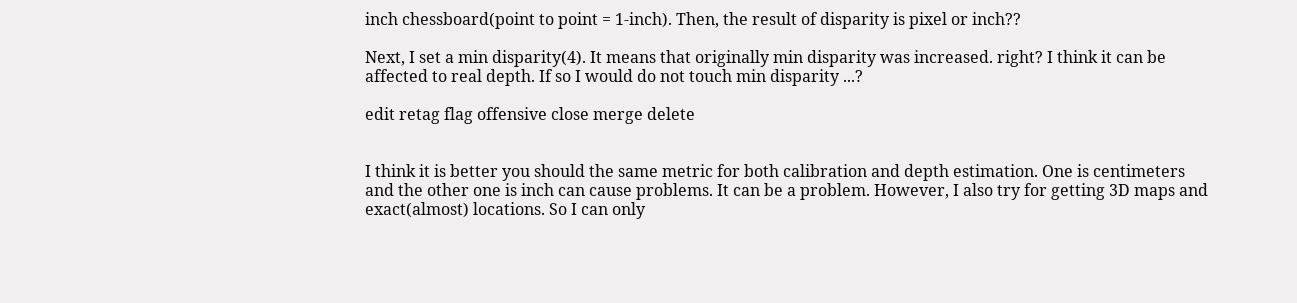inch chessboard(point to point = 1-inch). Then, the result of disparity is pixel or inch??

Next, I set a min disparity(4). It means that originally min disparity was increased. right? I think it can be affected to real depth. If so I would do not touch min disparity ...?

edit retag flag offensive close merge delete


I think it is better you should the same metric for both calibration and depth estimation. One is centimeters and the other one is inch can cause problems. It can be a problem. However, I also try for getting 3D maps and exact(almost) locations. So I can only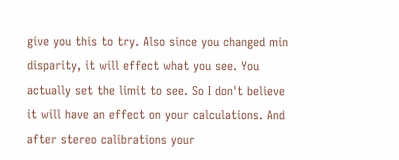give you this to try. Also since you changed min disparity, it will effect what you see. You actually set the limit to see. So I don't believe it will have an effect on your calculations. And after stereo calibrations your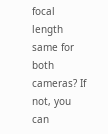focal length same for both cameras? If not, you can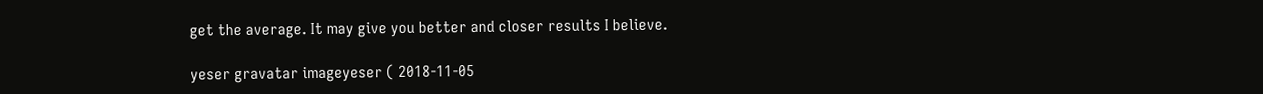get the average. It may give you better and closer results I believe.

yeser gravatar imageyeser ( 2018-11-05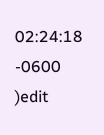02:24:18 -0600 )edit